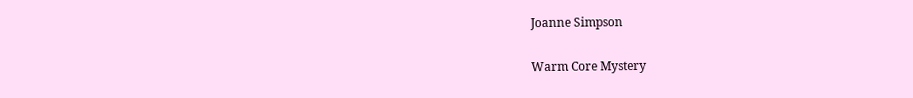Joanne Simpson

Warm Core Mystery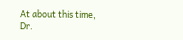At about this time, Dr.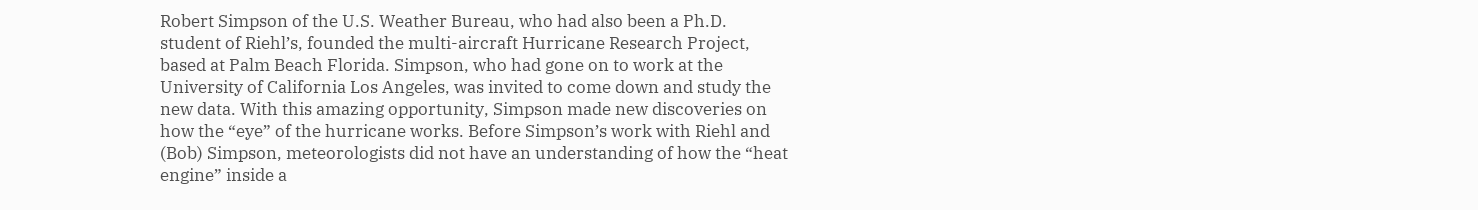Robert Simpson of the U.S. Weather Bureau, who had also been a Ph.D. student of Riehl’s, founded the multi-aircraft Hurricane Research Project, based at Palm Beach Florida. Simpson, who had gone on to work at the University of California Los Angeles, was invited to come down and study the new data. With this amazing opportunity, Simpson made new discoveries on how the “eye” of the hurricane works. Before Simpson’s work with Riehl and (Bob) Simpson, meteorologists did not have an understanding of how the “heat engine” inside a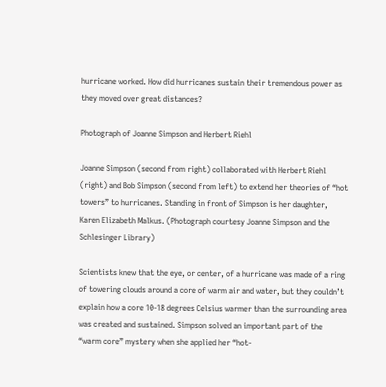hurricane worked. How did hurricanes sustain their tremendous power as they moved over great distances?

Photograph of Joanne Simpson and Herbert Riehl

Joanne Simpson (second from right) collaborated with Herbert Riehl (right) and Bob Simpson (second from left) to extend her theories of “hot towers” to hurricanes. Standing in front of Simpson is her daughter, Karen Elizabeth Malkus. (Photograph courtesy Joanne Simpson and the Schlesinger Library)

Scientists knew that the eye, or center, of a hurricane was made of a ring of towering clouds around a core of warm air and water, but they couldn’t explain how a core 10-18 degrees Celsius warmer than the surrounding area was created and sustained. Simpson solved an important part of the “warm core” mystery when she applied her “hot-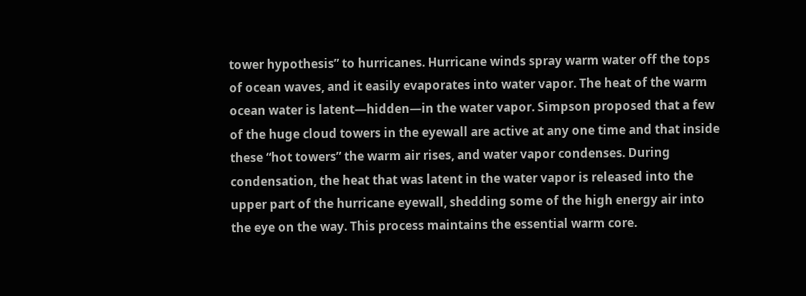tower hypothesis” to hurricanes. Hurricane winds spray warm water off the tops of ocean waves, and it easily evaporates into water vapor. The heat of the warm ocean water is latent—hidden—in the water vapor. Simpson proposed that a few of the huge cloud towers in the eyewall are active at any one time and that inside these “hot towers” the warm air rises, and water vapor condenses. During condensation, the heat that was latent in the water vapor is released into the upper part of the hurricane eyewall, shedding some of the high energy air into the eye on the way. This process maintains the essential warm core.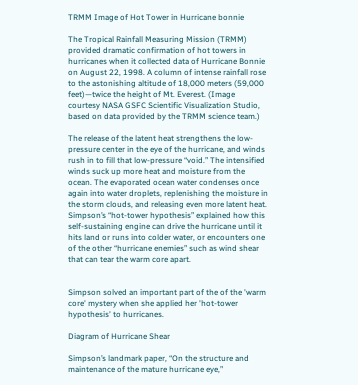TRMM Image of Hot Tower in Hurricane bonnie

The Tropical Rainfall Measuring Mission (TRMM) provided dramatic confirmation of hot towers in hurricanes when it collected data of Hurricane Bonnie on August 22, 1998. A column of intense rainfall rose to the astonishing altitude of 18,000 meters (59,000 feet)—twice the height of Mt. Everest. (Image courtesy NASA GSFC Scientific Visualization Studio, based on data provided by the TRMM science team.)

The release of the latent heat strengthens the low-pressure center in the eye of the hurricane, and winds rush in to fill that low-pressure “void.” The intensified winds suck up more heat and moisture from the ocean. The evaporated ocean water condenses once again into water droplets, replenishing the moisture in the storm clouds, and releasing even more latent heat. Simpson’s “hot-tower hypothesis” explained how this self-sustaining engine can drive the hurricane until it hits land or runs into colder water, or encounters one of the other “hurricane enemies” such as wind shear that can tear the warm core apart.


Simpson solved an important part of the of the 'warm core' mystery when she applied her 'hot-tower hypothesis' to hurricanes.

Diagram of Hurricane Shear

Simpson’s landmark paper, “On the structure and maintenance of the mature hurricane eye,”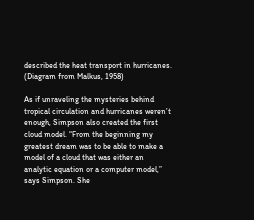described the heat transport in hurricanes. (Diagram from Malkus, 1958)

As if unraveling the mysteries behind tropical circulation and hurricanes weren’t enough, Simpson also created the first cloud model. “From the beginning my greatest dream was to be able to make a model of a cloud that was either an analytic equation or a computer model,” says Simpson. She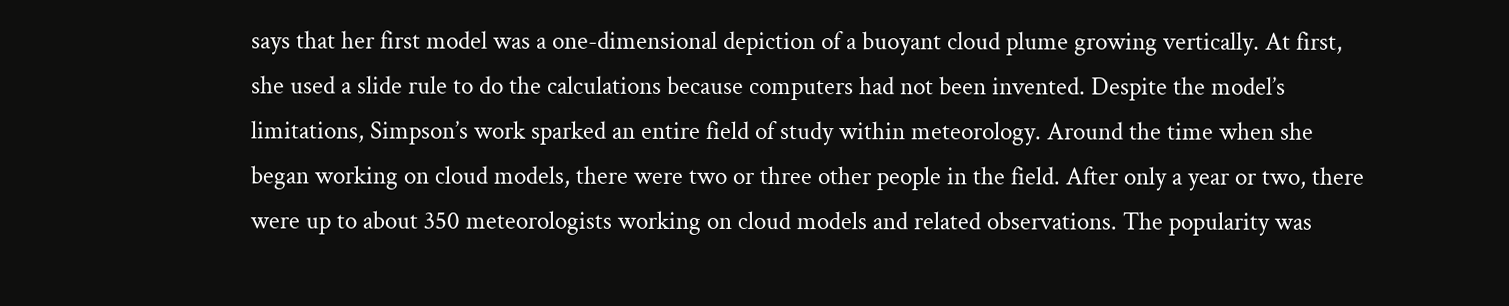says that her first model was a one-dimensional depiction of a buoyant cloud plume growing vertically. At first, she used a slide rule to do the calculations because computers had not been invented. Despite the model’s limitations, Simpson’s work sparked an entire field of study within meteorology. Around the time when she began working on cloud models, there were two or three other people in the field. After only a year or two, there were up to about 350 meteorologists working on cloud models and related observations. The popularity was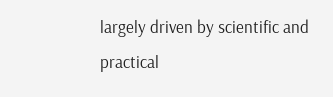largely driven by scientific and practical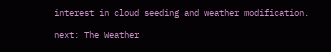interest in cloud seeding and weather modification.

next: The Weather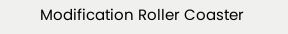Modification Roller Coaster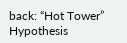back: “Hot Tower” Hypothesis